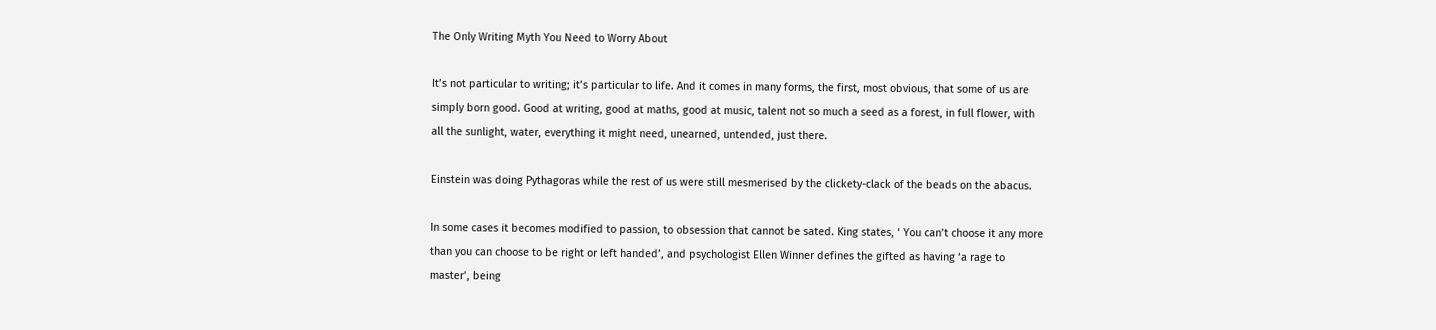The Only Writing Myth You Need to Worry About

It’s not particular to writing; it’s particular to life. And it comes in many forms, the first, most obvious, that some of us are simply born good. Good at writing, good at maths, good at music, talent not so much a seed as a forest, in full flower, with all the sunlight, water, everything it might need, unearned, untended, just there.

Einstein was doing Pythagoras while the rest of us were still mesmerised by the clickety-clack of the beads on the abacus.

In some cases it becomes modified to passion, to obsession that cannot be sated. King states, ‘ You can’t choose it any more than you can choose to be right or left handed’, and psychologist Ellen Winner defines the gifted as having ‘a rage to master’, being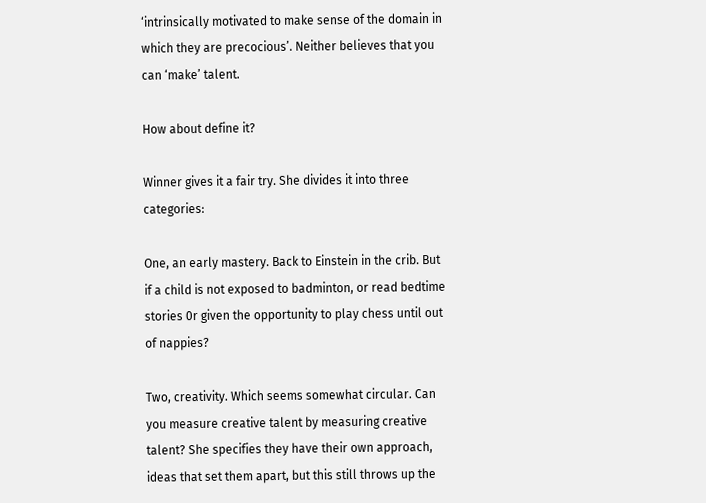‘intrinsically motivated to make sense of the domain in which they are precocious’. Neither believes that you can ‘make’ talent.

How about define it?

Winner gives it a fair try. She divides it into three categories:

One, an early mastery. Back to Einstein in the crib. But if a child is not exposed to badminton, or read bedtime stories 0r given the opportunity to play chess until out of nappies?

Two, creativity. Which seems somewhat circular. Can you measure creative talent by measuring creative talent? She specifies they have their own approach, ideas that set them apart, but this still throws up the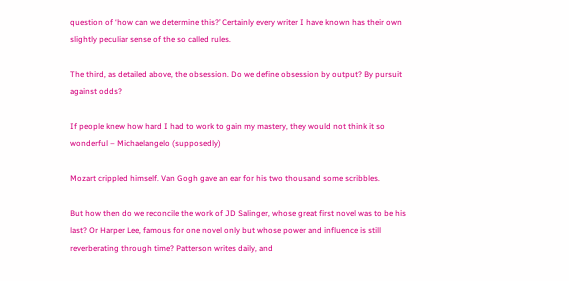question of ‘how can we determine this?’ Certainly every writer I have known has their own slightly peculiar sense of the so called rules.

The third, as detailed above, the obsession. Do we define obsession by output? By pursuit against odds?

If people knew how hard I had to work to gain my mastery, they would not think it so wonderful – Michaelangelo (supposedly)

Mozart crippled himself. Van Gogh gave an ear for his two thousand some scribbles.

But how then do we reconcile the work of JD Salinger, whose great first novel was to be his last? Or Harper Lee, famous for one novel only but whose power and influence is still reverberating through time? Patterson writes daily, and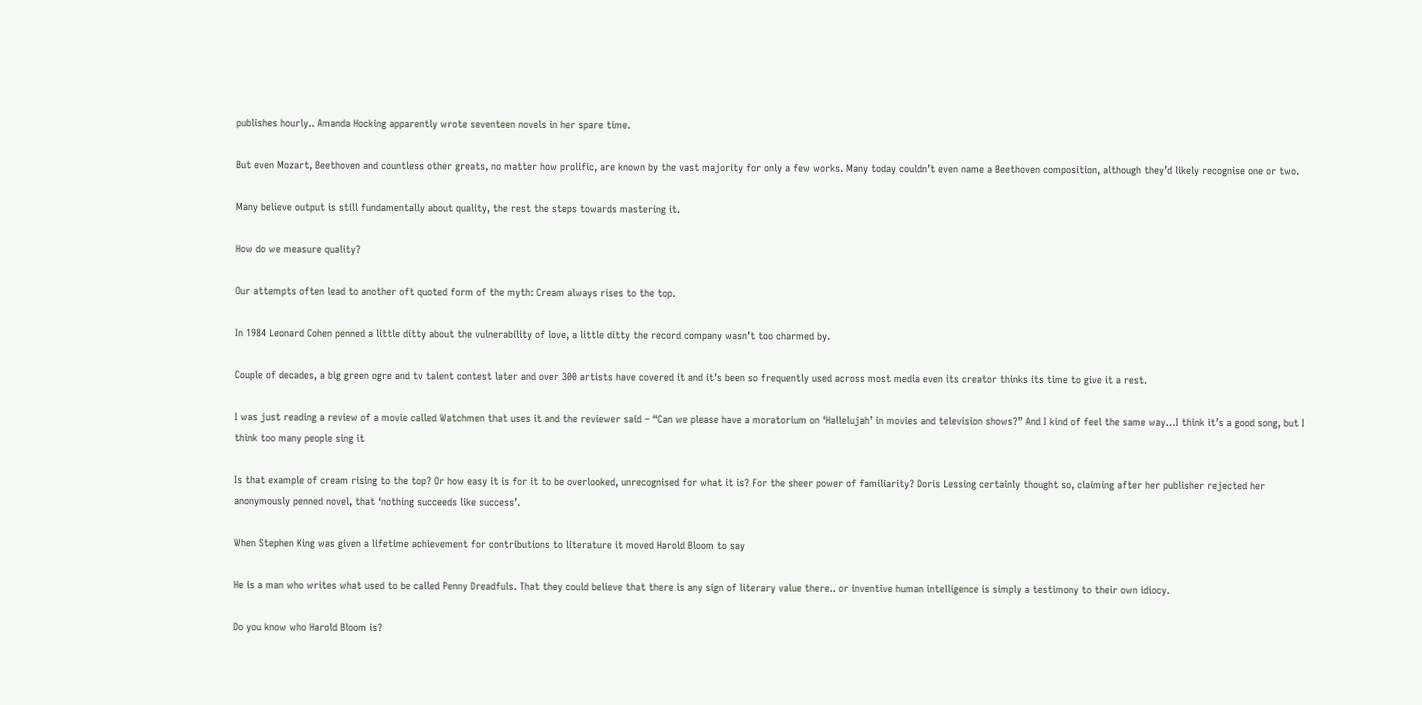publishes hourly.. Amanda Hocking apparently wrote seventeen novels in her spare time.

But even Mozart, Beethoven and countless other greats, no matter how prolific, are known by the vast majority for only a few works. Many today couldn’t even name a Beethoven composition, although they’d likely recognise one or two.

Many believe output is still fundamentally about quality, the rest the steps towards mastering it.

How do we measure quality?

Our attempts often lead to another oft quoted form of the myth: Cream always rises to the top.

In 1984 Leonard Cohen penned a little ditty about the vulnerability of love, a little ditty the record company wasn’t too charmed by.

Couple of decades, a big green ogre and tv talent contest later and over 300 artists have covered it and it’s been so frequently used across most media even its creator thinks its time to give it a rest.

I was just reading a review of a movie called Watchmen that uses it and the reviewer said – “Can we please have a moratorium on ‘Hallelujah’ in movies and television shows?” And I kind of feel the same way…I think it’s a good song, but I think too many people sing it

Is that example of cream rising to the top? Or how easy it is for it to be overlooked, unrecognised for what it is? For the sheer power of familiarity? Doris Lessing certainly thought so, claiming after her publisher rejected her anonymously penned novel, that ‘nothing succeeds like success’.

When Stephen King was given a lifetime achievement for contributions to literature it moved Harold Bloom to say

He is a man who writes what used to be called Penny Dreadfuls. That they could believe that there is any sign of literary value there.. or inventive human intelligence is simply a testimony to their own idiocy.

Do you know who Harold Bloom is?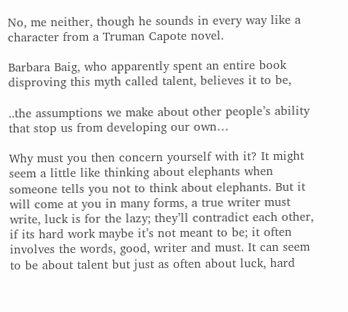No, me neither, though he sounds in every way like a character from a Truman Capote novel.

Barbara Baig, who apparently spent an entire book disproving this myth called talent, believes it to be,

..the assumptions we make about other people’s ability that stop us from developing our own…

Why must you then concern yourself with it? It might seem a little like thinking about elephants when someone tells you not to think about elephants. But it will come at you in many forms, a true writer must write, luck is for the lazy; they’ll contradict each other, if its hard work maybe it’s not meant to be; it often involves the words, good, writer and must. It can seem to be about talent but just as often about luck, hard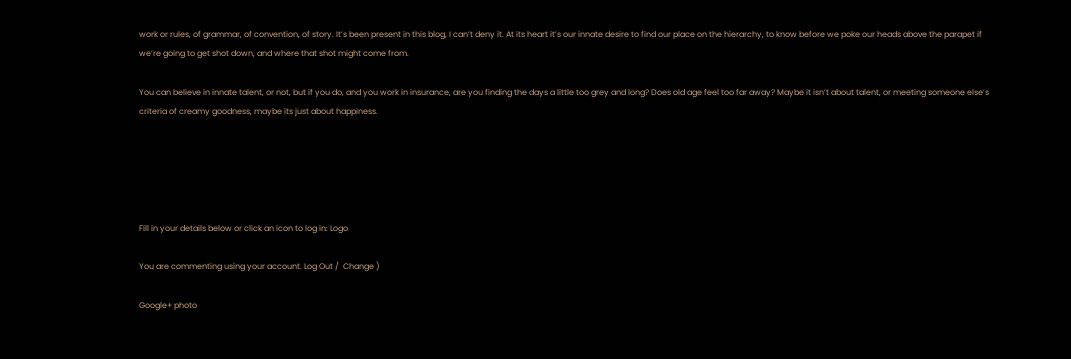work or rules, of grammar, of convention, of story. It’s been present in this blog, I can’t deny it. At its heart it’s our innate desire to find our place on the hierarchy, to know before we poke our heads above the parapet if we’re going to get shot down, and where that shot might come from.

You can believe in innate talent, or not, but if you do, and you work in insurance, are you finding the days a little too grey and long? Does old age feel too far away? Maybe it isn’t about talent, or meeting someone else’s criteria of creamy goodness, maybe its just about happiness.





Fill in your details below or click an icon to log in: Logo

You are commenting using your account. Log Out /  Change )

Google+ photo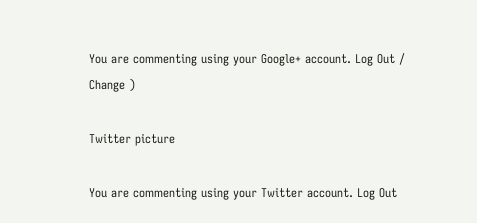You are commenting using your Google+ account. Log Out /  Change )

Twitter picture

You are commenting using your Twitter account. Log Out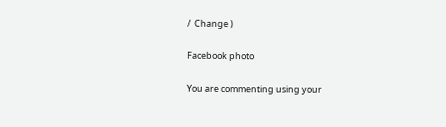/  Change )

Facebook photo

You are commenting using your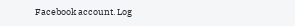Facebook account. Log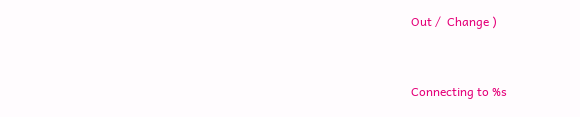Out /  Change )


Connecting to %s